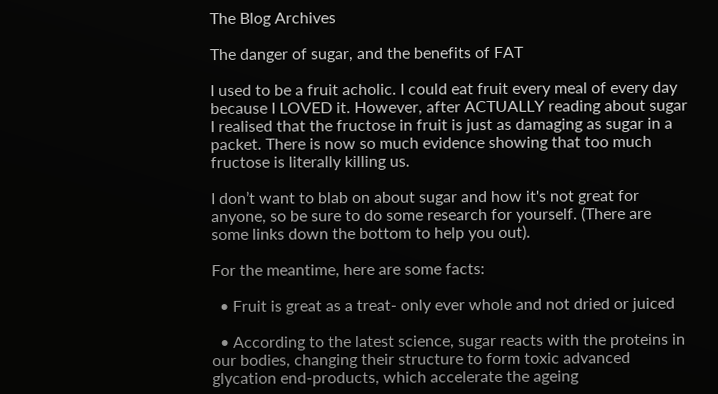The Blog Archives

The danger of sugar, and the benefits of FAT

I used to be a fruit acholic. I could eat fruit every meal of every day because I LOVED it. However, after ACTUALLY reading about sugar I realised that the fructose in fruit is just as damaging as sugar in a packet. There is now so much evidence showing that too much fructose is literally killing us.

I don’t want to blab on about sugar and how it's not great for anyone, so be sure to do some research for yourself. (There are some links down the bottom to help you out).

For the meantime, here are some facts:

  • Fruit is great as a treat- only ever whole and not dried or juiced

  • According to the latest science, sugar reacts with the proteins in our bodies, changing their structure to form toxic advanced glycation end-products, which accelerate the ageing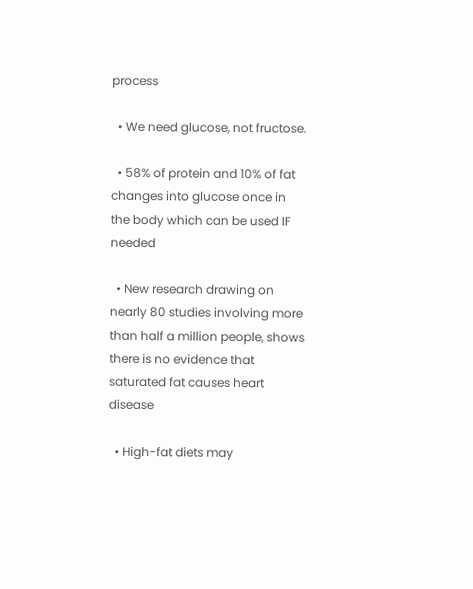process

  • We need glucose, not fructose.

  • 58% of protein and 10% of fat changes into glucose once in the body which can be used IF needed

  • New research drawing on nearly 80 studies involving more than half a million people, shows there is no evidence that saturated fat causes heart disease

  • High-fat diets may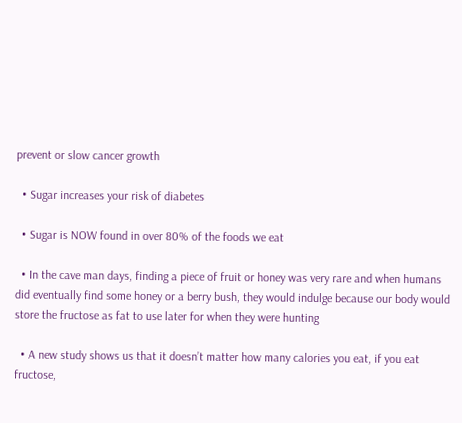prevent or slow cancer growth

  • Sugar increases your risk of diabetes

  • Sugar is NOW found in over 80% of the foods we eat

  • In the cave man days, finding a piece of fruit or honey was very rare and when humans did eventually find some honey or a berry bush, they would indulge because our body would store the fructose as fat to use later for when they were hunting

  • A new study shows us that it doesn’t matter how many calories you eat, if you eat fructose,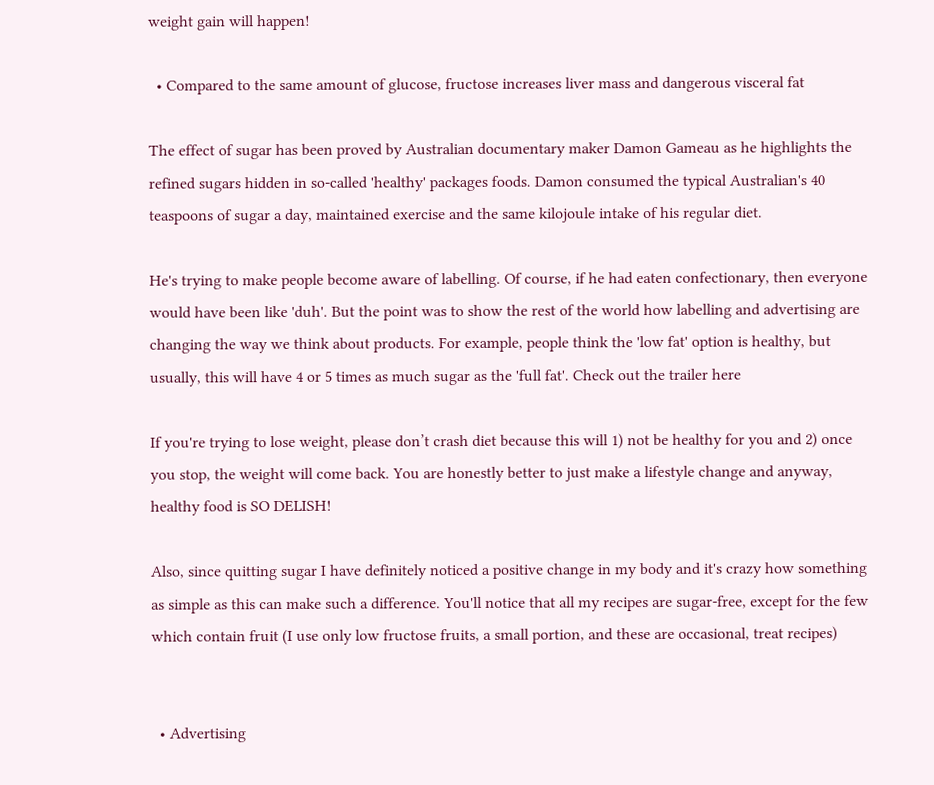weight gain will happen!

  • Compared to the same amount of glucose, fructose increases liver mass and dangerous visceral fat

The effect of sugar has been proved by Australian documentary maker Damon Gameau as he highlights the refined sugars hidden in so-called 'healthy' packages foods. Damon consumed the typical Australian's 40 teaspoons of sugar a day, maintained exercise and the same kilojoule intake of his regular diet.

He's trying to make people become aware of labelling. Of course, if he had eaten confectionary, then everyone would have been like 'duh'. But the point was to show the rest of the world how labelling and advertising are changing the way we think about products. For example, people think the 'low fat' option is healthy, but usually, this will have 4 or 5 times as much sugar as the 'full fat'. Check out the trailer here

If you're trying to lose weight, please don’t crash diet because this will 1) not be healthy for you and 2) once you stop, the weight will come back. You are honestly better to just make a lifestyle change and anyway, healthy food is SO DELISH!

Also, since quitting sugar I have definitely noticed a positive change in my body and it's crazy how something as simple as this can make such a difference. You'll notice that all my recipes are sugar-free, except for the few which contain fruit (I use only low fructose fruits, a small portion, and these are occasional, treat recipes)


  • Advertising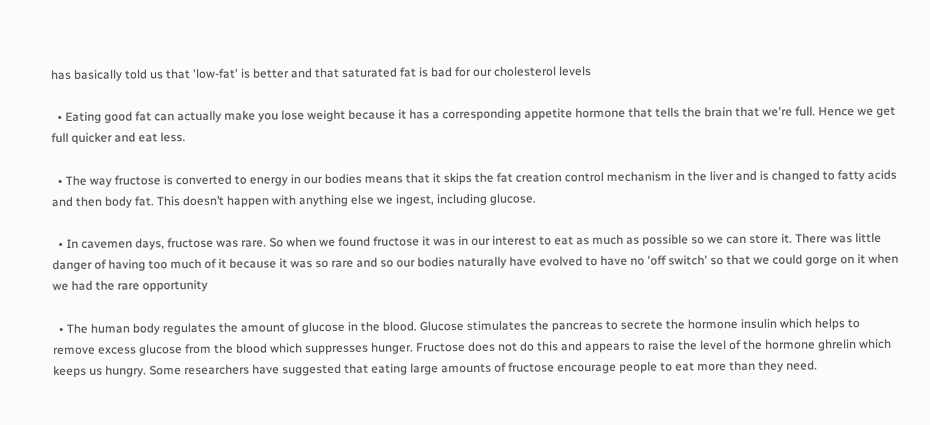has basically told us that 'low-fat' is better and that saturated fat is bad for our cholesterol levels

  • Eating good fat can actually make you lose weight because it has a corresponding appetite hormone that tells the brain that we're full. Hence we get full quicker and eat less.

  • The way fructose is converted to energy in our bodies means that it skips the fat creation control mechanism in the liver and is changed to fatty acids and then body fat. This doesn’t happen with anything else we ingest, including glucose.

  • In cavemen days, fructose was rare. So when we found fructose it was in our interest to eat as much as possible so we can store it. There was little danger of having too much of it because it was so rare and so our bodies naturally have evolved to have no 'off switch' so that we could gorge on it when we had the rare opportunity

  • The human body regulates the amount of glucose in the blood. Glucose stimulates the pancreas to secrete the hormone insulin which helps to remove excess glucose from the blood which suppresses hunger. Fructose does not do this and appears to raise the level of the hormone ghrelin which keeps us hungry. Some researchers have suggested that eating large amounts of fructose encourage people to eat more than they need.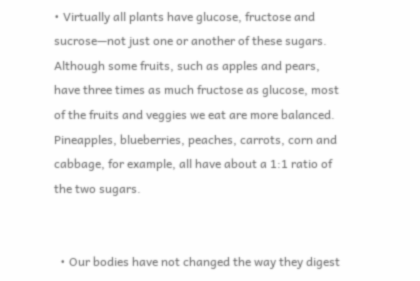• Virtually all plants have glucose, fructose and sucrose—not just one or another of these sugars. Although some fruits, such as apples and pears, have three times as much fructose as glucose, most of the fruits and veggies we eat are more balanced. Pineapples, blueberries, peaches, carrots, corn and cabbage, for example, all have about a 1:1 ratio of the two sugars.


  • Our bodies have not changed the way they digest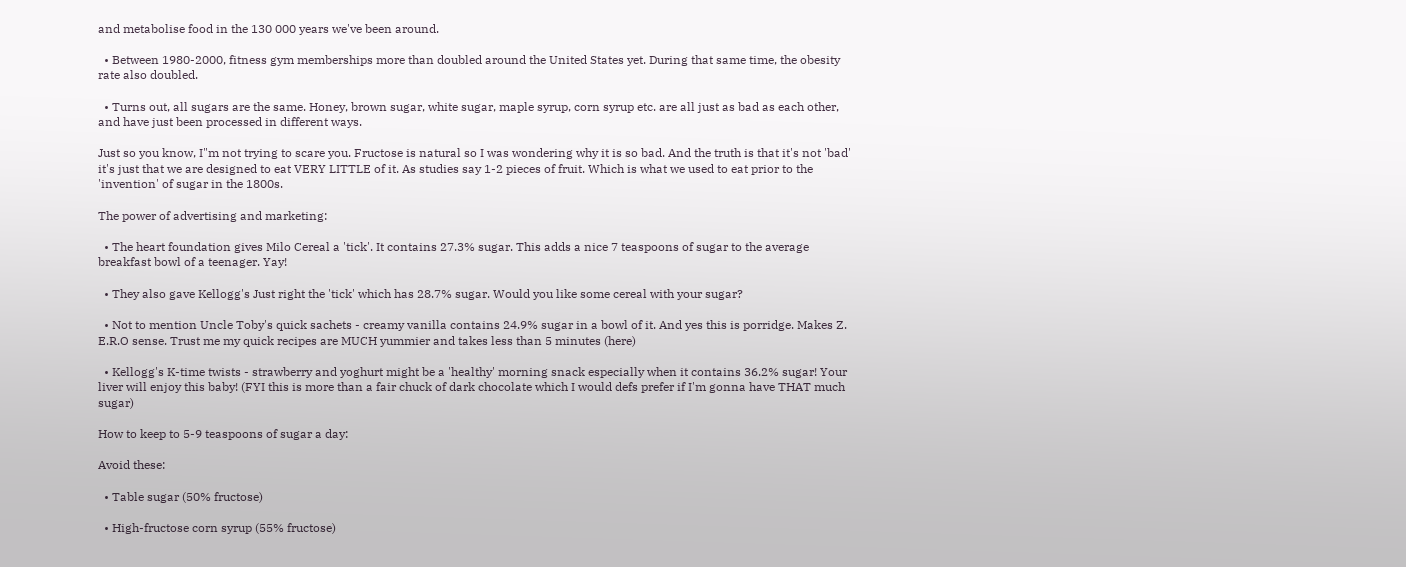and metabolise food in the 130 000 years we've been around.

  • Between 1980-2000, fitness gym memberships more than doubled around the United States yet. During that same time, the obesity rate also doubled.

  • Turns out, all sugars are the same. Honey, brown sugar, white sugar, maple syrup, corn syrup etc. are all just as bad as each other, and have just been processed in different ways.

Just so you know, I"m not trying to scare you. Fructose is natural so I was wondering why it is so bad. And the truth is that it's not 'bad' it's just that we are designed to eat VERY LITTLE of it. As studies say 1-2 pieces of fruit. Which is what we used to eat prior to the 'invention' of sugar in the 1800s.

The power of advertising and marketing:

  • The heart foundation gives Milo Cereal a 'tick'. It contains 27.3% sugar. This adds a nice 7 teaspoons of sugar to the average breakfast bowl of a teenager. Yay!

  • They also gave Kellogg's Just right the 'tick' which has 28.7% sugar. Would you like some cereal with your sugar?

  • Not to mention Uncle Toby's quick sachets - creamy vanilla contains 24.9% sugar in a bowl of it. And yes this is porridge. Makes Z. E.R.O sense. Trust me my quick recipes are MUCH yummier and takes less than 5 minutes (here)

  • Kellogg's K-time twists - strawberry and yoghurt might be a 'healthy' morning snack especially when it contains 36.2% sugar! Your liver will enjoy this baby! (FYI this is more than a fair chuck of dark chocolate which I would defs prefer if I'm gonna have THAT much sugar)

How to keep to 5-9 teaspoons of sugar a day:

Avoid these:

  • Table sugar (50% fructose)

  • High-fructose corn syrup (55% fructose)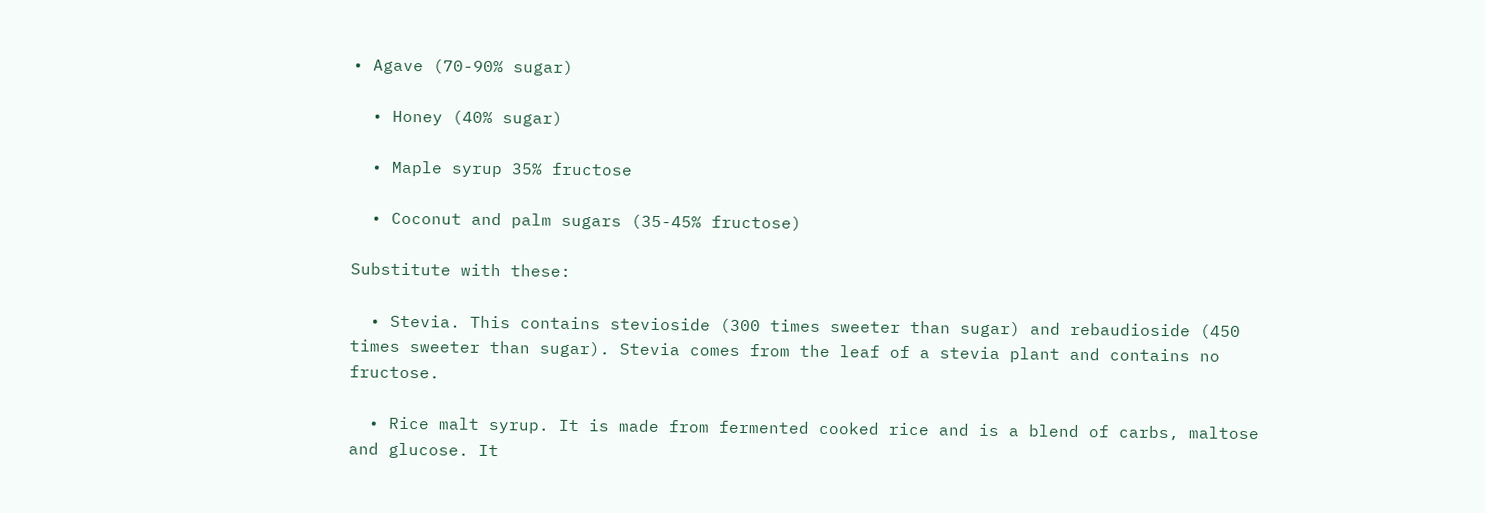• Agave (70-90% sugar)

  • Honey (40% sugar)

  • Maple syrup 35% fructose

  • Coconut and palm sugars (35-45% fructose)

Substitute with these:

  • Stevia. This contains stevioside (300 times sweeter than sugar) and rebaudioside (450 times sweeter than sugar). Stevia comes from the leaf of a stevia plant and contains no fructose.

  • Rice malt syrup. It is made from fermented cooked rice and is a blend of carbs, maltose and glucose. It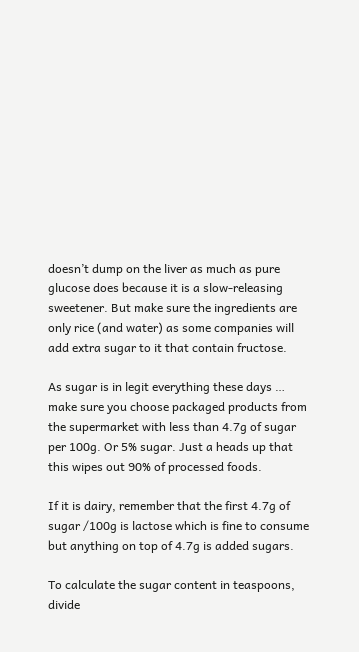doesn’t dump on the liver as much as pure glucose does because it is a slow-releasing sweetener. But make sure the ingredients are only rice (and water) as some companies will add extra sugar to it that contain fructose.

As sugar is in legit everything these days … make sure you choose packaged products from the supermarket with less than 4.7g of sugar per 100g. Or 5% sugar. Just a heads up that this wipes out 90% of processed foods.

If it is dairy, remember that the first 4.7g of sugar /100g is lactose which is fine to consume but anything on top of 4.7g is added sugars.

To calculate the sugar content in teaspoons, divide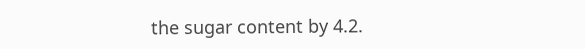the sugar content by 4.2.